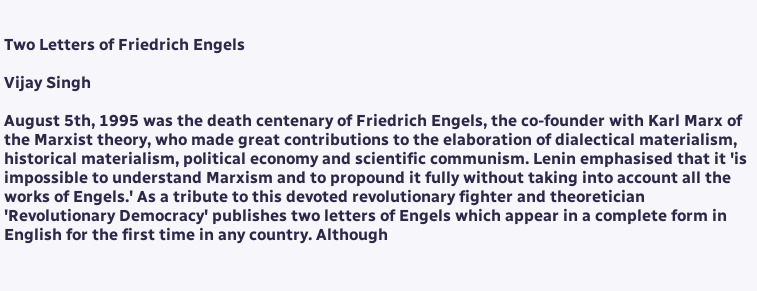Two Letters of Friedrich Engels

Vijay Singh

August 5th, 1995 was the death centenary of Friedrich Engels, the co-founder with Karl Marx of the Marxist theory, who made great contributions to the elaboration of dialectical materialism, historical materialism, political economy and scientific communism. Lenin emphasised that it 'is impossible to understand Marxism and to propound it fully without taking into account all the works of Engels.' As a tribute to this devoted revolutionary fighter and theoretician 'Revolutionary Democracy' publishes two letters of Engels which appear in a complete form in English for the first time in any country. Although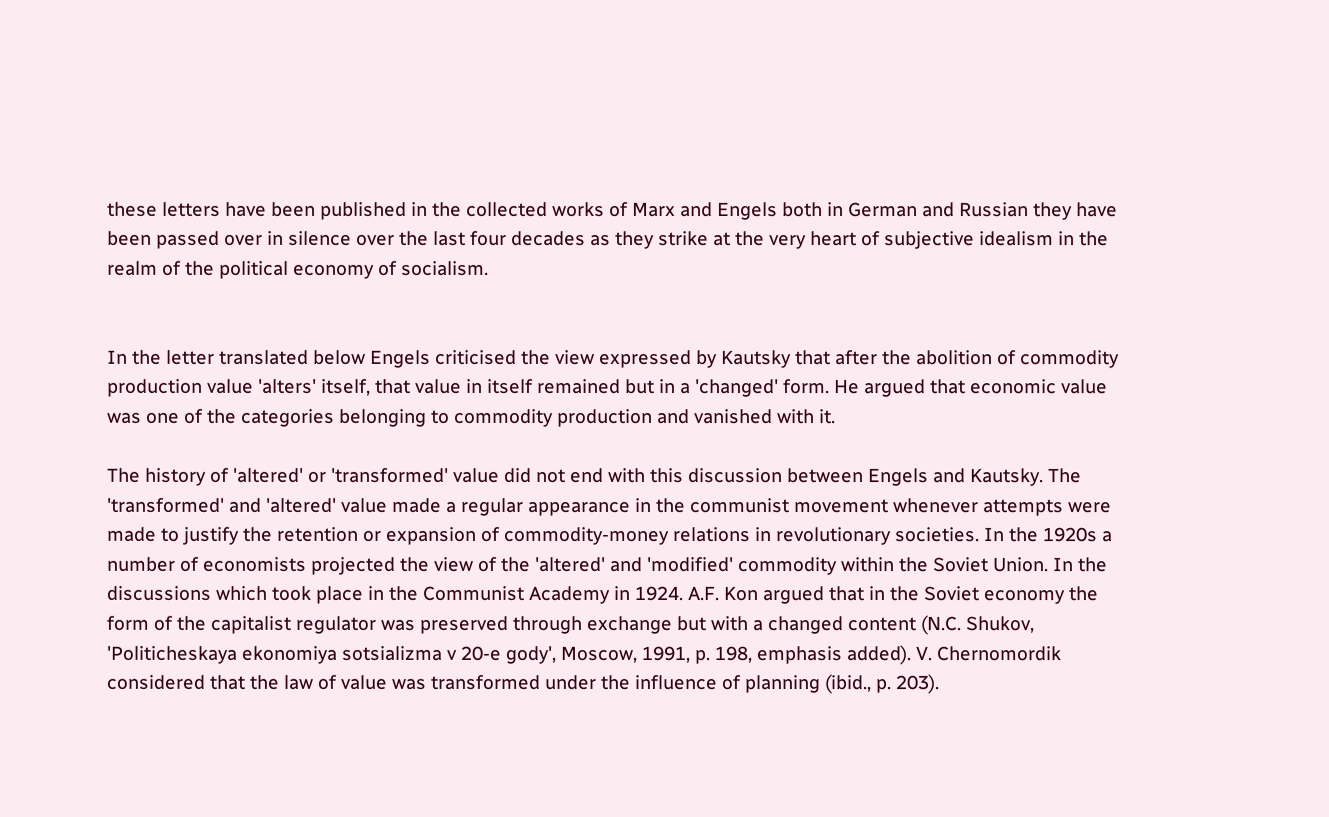these letters have been published in the collected works of Marx and Engels both in German and Russian they have been passed over in silence over the last four decades as they strike at the very heart of subjective idealism in the realm of the political economy of socialism.


In the letter translated below Engels criticised the view expressed by Kautsky that after the abolition of commodity production value 'alters' itself, that value in itself remained but in a 'changed' form. He argued that economic value was one of the categories belonging to commodity production and vanished with it.

The history of 'altered' or 'transformed' value did not end with this discussion between Engels and Kautsky. The 'transformed' and 'altered' value made a regular appearance in the communist movement whenever attempts were made to justify the retention or expansion of commodity-money relations in revolutionary societies. In the 1920s a number of economists projected the view of the 'altered' and 'modified' commodity within the Soviet Union. In the discussions which took place in the Communist Academy in 1924. A.F. Kon argued that in the Soviet economy the form of the capitalist regulator was preserved through exchange but with a changed content (N.C. Shukov, 'Politicheskaya ekonomiya sotsializma v 20-e gody', Moscow, 1991, p. 198, emphasis added). V. Chernomordik considered that the law of value was transformed under the influence of planning (ibid., p. 203).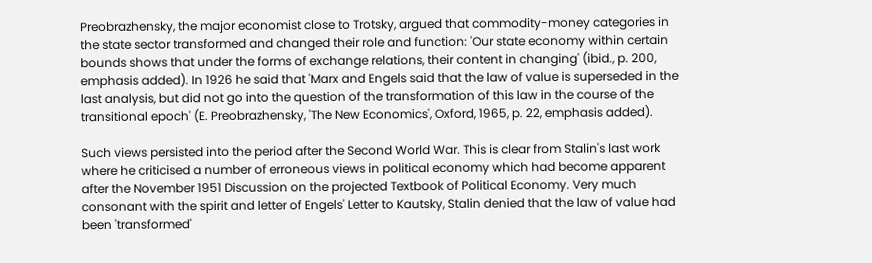Preobrazhensky, the major economist close to Trotsky, argued that commodity-money categories in the state sector transformed and changed their role and function: 'Our state economy within certain bounds shows that under the forms of exchange relations, their content in changing' (ibid., p. 200, emphasis added). In 1926 he said that 'Marx and Engels said that the law of value is superseded in the last analysis, but did not go into the question of the transformation of this law in the course of the transitional epoch' (E. Preobrazhensky, 'The New Economics', Oxford, 1965, p. 22, emphasis added).

Such views persisted into the period after the Second World War. This is clear from Stalin's last work where he criticised a number of erroneous views in political economy which had become apparent after the November 1951 Discussion on the projected Textbook of Political Economy. Very much consonant with the spirit and letter of Engels' Letter to Kautsky, Stalin denied that the law of value had been 'transformed'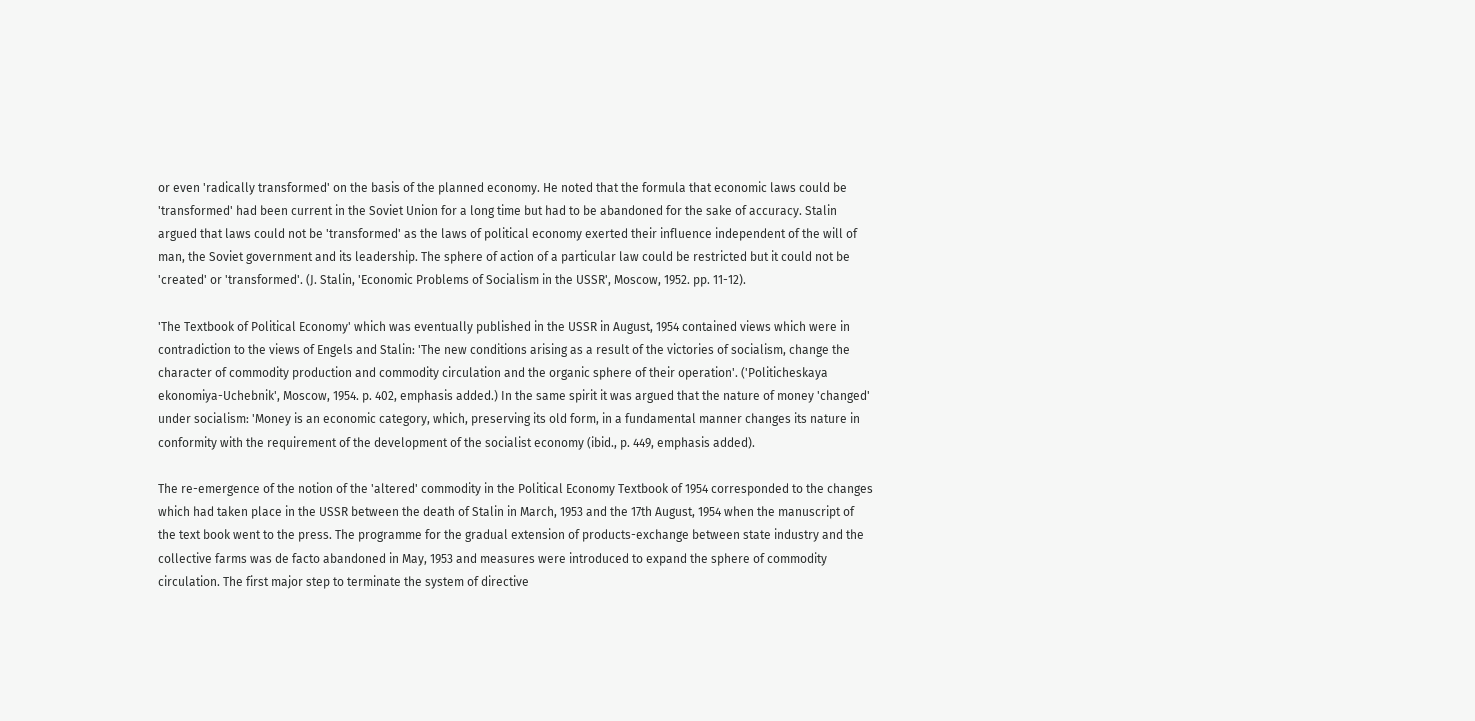or even 'radically transformed' on the basis of the planned economy. He noted that the formula that economic laws could be 'transformed' had been current in the Soviet Union for a long time but had to be abandoned for the sake of accuracy. Stalin argued that laws could not be 'transformed' as the laws of political economy exerted their influence independent of the will of man, the Soviet government and its leadership. The sphere of action of a particular law could be restricted but it could not be 'created' or 'transformed'. (J. Stalin, 'Economic Problems of Socialism in the USSR', Moscow, 1952. pp. 11-12).

'The Textbook of Political Economy' which was eventually published in the USSR in August, 1954 contained views which were in contradiction to the views of Engels and Stalin: 'The new conditions arising as a result of the victories of socialism, change the character of commodity production and commodity circulation and the organic sphere of their operation'. ('Politicheskaya ekonomiya-Uchebnik', Moscow, 1954. p. 402, emphasis added.) In the same spirit it was argued that the nature of money 'changed' under socialism: 'Money is an economic category, which, preserving its old form, in a fundamental manner changes its nature in conformity with the requirement of the development of the socialist economy (ibid., p. 449, emphasis added).

The re-emergence of the notion of the 'altered' commodity in the Political Economy Textbook of 1954 corresponded to the changes which had taken place in the USSR between the death of Stalin in March, 1953 and the 17th August, 1954 when the manuscript of the text book went to the press. The programme for the gradual extension of products-exchange between state industry and the collective farms was de facto abandoned in May, 1953 and measures were introduced to expand the sphere of commodity circulation. The first major step to terminate the system of directive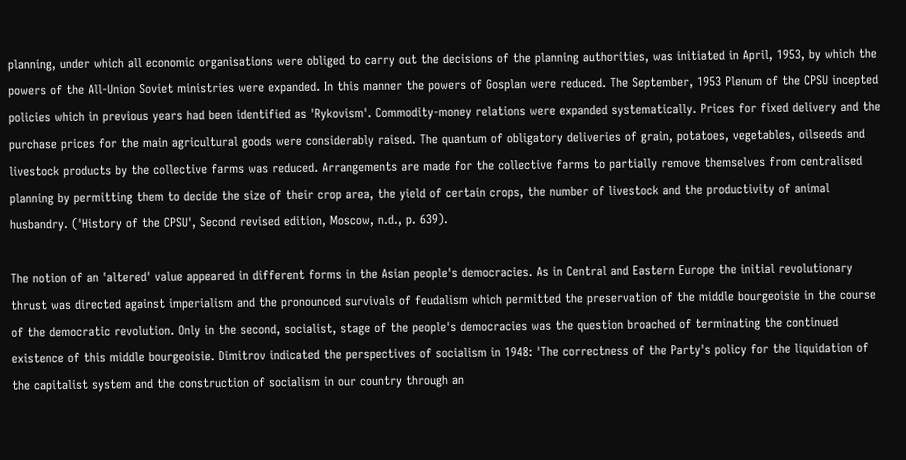planning, under which all economic organisations were obliged to carry out the decisions of the planning authorities, was initiated in April, 1953, by which the powers of the All-Union Soviet ministries were expanded. In this manner the powers of Gosplan were reduced. The September, 1953 Plenum of the CPSU incepted policies which in previous years had been identified as 'Rykovism'. Commodity-money relations were expanded systematically. Prices for fixed delivery and the purchase prices for the main agricultural goods were considerably raised. The quantum of obligatory deliveries of grain, potatoes, vegetables, oilseeds and livestock products by the collective farms was reduced. Arrangements are made for the collective farms to partially remove themselves from centralised planning by permitting them to decide the size of their crop area, the yield of certain crops, the number of livestock and the productivity of animal husbandry. ('History of the CPSU', Second revised edition, Moscow, n.d., p. 639).

The notion of an 'altered' value appeared in different forms in the Asian people's democracies. As in Central and Eastern Europe the initial revolutionary thrust was directed against imperialism and the pronounced survivals of feudalism which permitted the preservation of the middle bourgeoisie in the course of the democratic revolution. Only in the second, socialist, stage of the people's democracies was the question broached of terminating the continued existence of this middle bourgeoisie. Dimitrov indicated the perspectives of socialism in 1948: 'The correctness of the Party's policy for the liquidation of the capitalist system and the construction of socialism in our country through an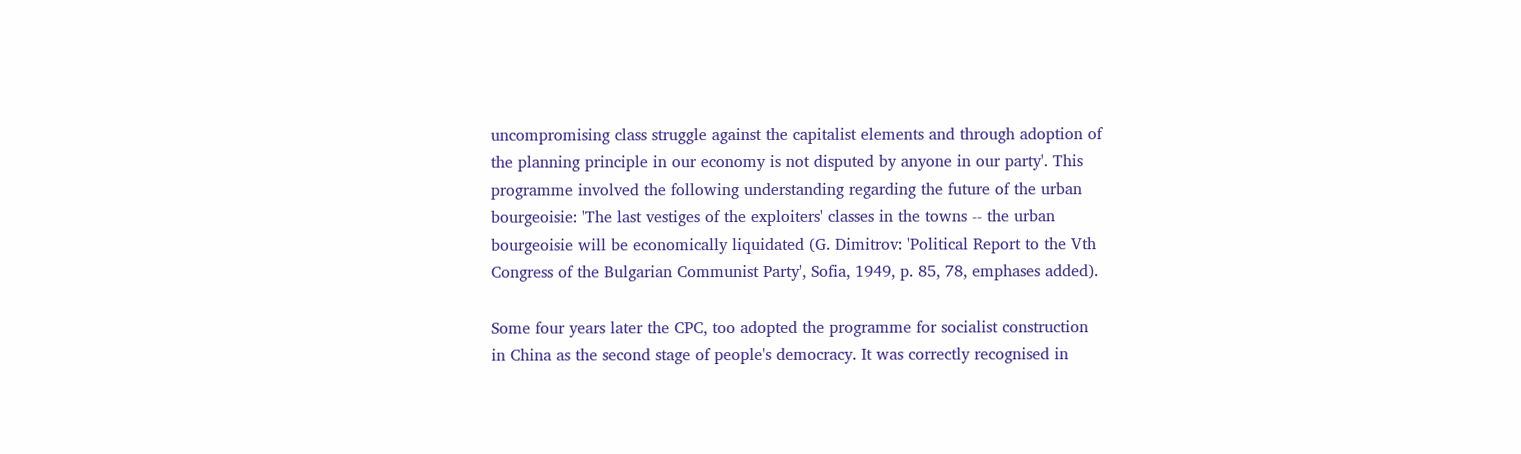uncompromising class struggle against the capitalist elements and through adoption of the planning principle in our economy is not disputed by anyone in our party'. This programme involved the following understanding regarding the future of the urban bourgeoisie: 'The last vestiges of the exploiters' classes in the towns -- the urban bourgeoisie will be economically liquidated (G. Dimitrov: 'Political Report to the Vth Congress of the Bulgarian Communist Party', Sofia, 1949, p. 85, 78, emphases added).

Some four years later the CPC, too adopted the programme for socialist construction in China as the second stage of people's democracy. It was correctly recognised in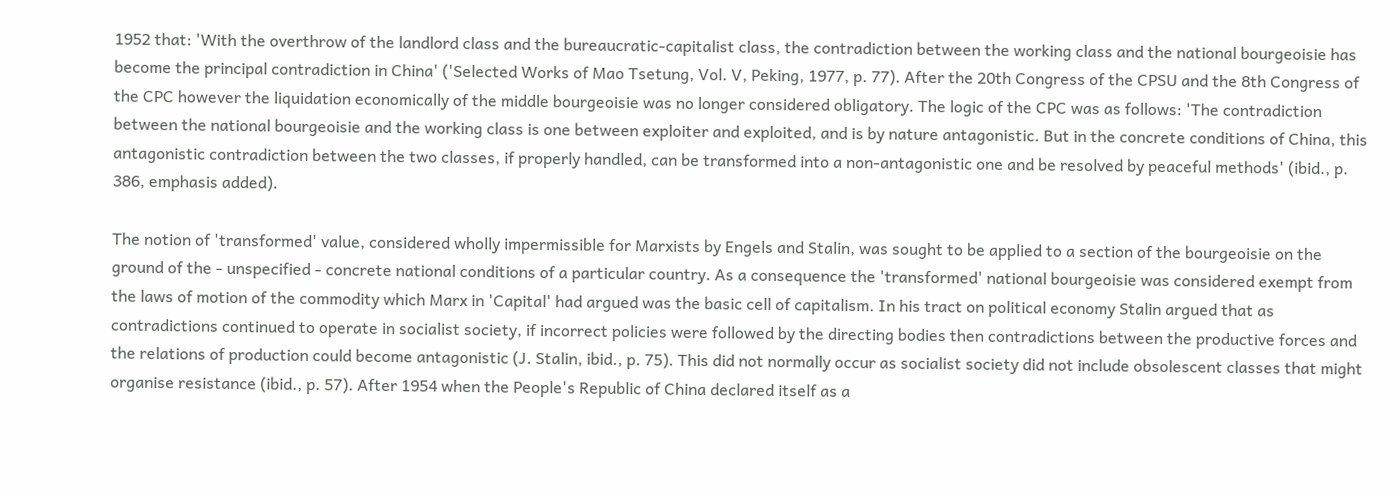1952 that: 'With the overthrow of the landlord class and the bureaucratic-capitalist class, the contradiction between the working class and the national bourgeoisie has become the principal contradiction in China' ('Selected Works of Mao Tsetung, Vol. V, Peking, 1977, p. 77). After the 20th Congress of the CPSU and the 8th Congress of the CPC however the liquidation economically of the middle bourgeoisie was no longer considered obligatory. The logic of the CPC was as follows: 'The contradiction between the national bourgeoisie and the working class is one between exploiter and exploited, and is by nature antagonistic. But in the concrete conditions of China, this antagonistic contradiction between the two classes, if properly handled, can be transformed into a non-antagonistic one and be resolved by peaceful methods' (ibid., p. 386, emphasis added).

The notion of 'transformed' value, considered wholly impermissible for Marxists by Engels and Stalin, was sought to be applied to a section of the bourgeoisie on the ground of the - unspecified - concrete national conditions of a particular country. As a consequence the 'transformed' national bourgeoisie was considered exempt from the laws of motion of the commodity which Marx in 'Capital' had argued was the basic cell of capitalism. In his tract on political economy Stalin argued that as contradictions continued to operate in socialist society, if incorrect policies were followed by the directing bodies then contradictions between the productive forces and the relations of production could become antagonistic (J. Stalin, ibid., p. 75). This did not normally occur as socialist society did not include obsolescent classes that might organise resistance (ibid., p. 57). After 1954 when the People's Republic of China declared itself as a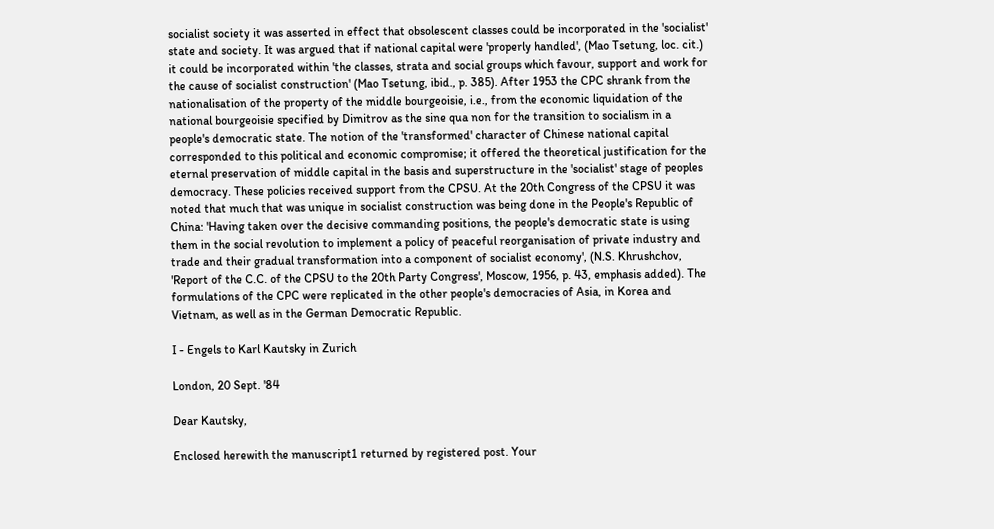socialist society it was asserted in effect that obsolescent classes could be incorporated in the 'socialist' state and society. It was argued that if national capital were 'properly handled', (Mao Tsetung, loc. cit.) it could be incorporated within 'the classes, strata and social groups which favour, support and work for the cause of socialist construction' (Mao Tsetung, ibid., p. 385). After 1953 the CPC shrank from the nationalisation of the property of the middle bourgeoisie, i.e., from the economic liquidation of the national bourgeoisie specified by Dimitrov as the sine qua non for the transition to socialism in a people's democratic state. The notion of the 'transformed' character of Chinese national capital corresponded to this political and economic compromise; it offered the theoretical justification for the eternal preservation of middle capital in the basis and superstructure in the 'socialist' stage of peoples democracy. These policies received support from the CPSU. At the 20th Congress of the CPSU it was noted that much that was unique in socialist construction was being done in the People's Republic of China: 'Having taken over the decisive commanding positions, the people's democratic state is using them in the social revolution to implement a policy of peaceful reorganisation of private industry and trade and their gradual transformation into a component of socialist economy', (N.S. Khrushchov, 'Report of the C.C. of the CPSU to the 20th Party Congress', Moscow, 1956, p. 43, emphasis added). The formulations of the CPC were replicated in the other people's democracies of Asia, in Korea and Vietnam, as well as in the German Democratic Republic.

I - Engels to Karl Kautsky in Zurich

London, 20 Sept. '84

Dear Kautsky,

Enclosed herewith the manuscript1 returned by registered post. Your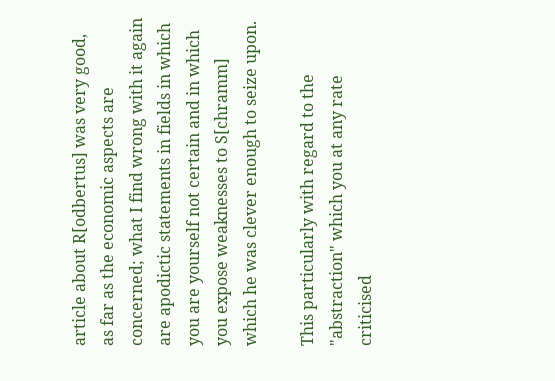article about R[odbertus] was very good, as far as the economic aspects are concerned; what I find wrong with it again are apodictic statements in fields in which you are yourself not certain and in which you expose weaknesses to S[chramm] which he was clever enough to seize upon.

This particularly with regard to the "abstraction" which you at any rate criticised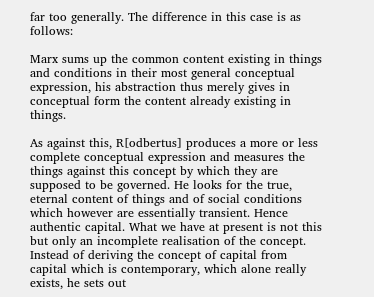far too generally. The difference in this case is as follows:

Marx sums up the common content existing in things and conditions in their most general conceptual expression, his abstraction thus merely gives in conceptual form the content already existing in things.

As against this, R[odbertus] produces a more or less complete conceptual expression and measures the things against this concept by which they are supposed to be governed. He looks for the true, eternal content of things and of social conditions which however are essentially transient. Hence authentic capital. What we have at present is not this but only an incomplete realisation of the concept. Instead of deriving the concept of capital from capital which is contemporary, which alone really exists, he sets out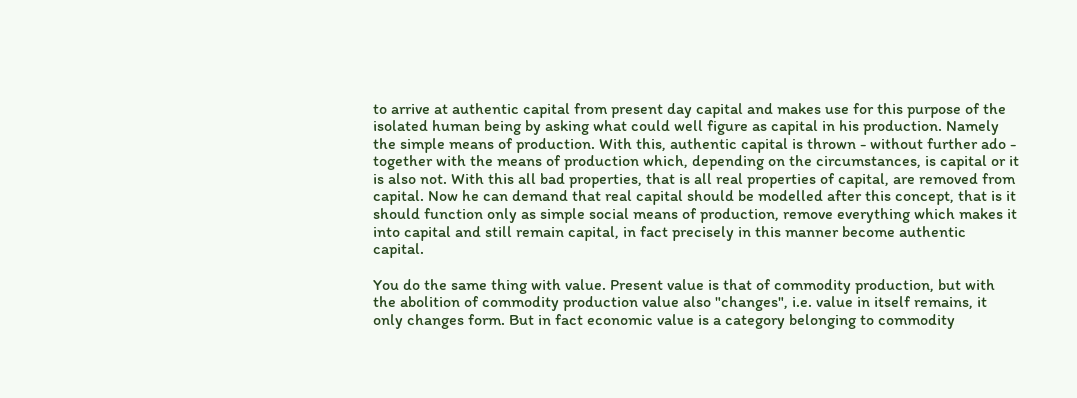to arrive at authentic capital from present day capital and makes use for this purpose of the isolated human being by asking what could well figure as capital in his production. Namely the simple means of production. With this, authentic capital is thrown - without further ado - together with the means of production which, depending on the circumstances, is capital or it is also not. With this all bad properties, that is all real properties of capital, are removed from capital. Now he can demand that real capital should be modelled after this concept, that is it should function only as simple social means of production, remove everything which makes it into capital and still remain capital, in fact precisely in this manner become authentic capital.

You do the same thing with value. Present value is that of commodity production, but with the abolition of commodity production value also "changes", i.e. value in itself remains, it only changes form. But in fact economic value is a category belonging to commodity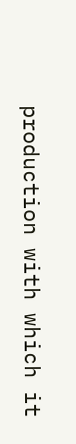production with which it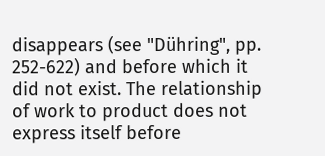disappears (see "Dühring", pp. 252-622) and before which it did not exist. The relationship of work to product does not express itself before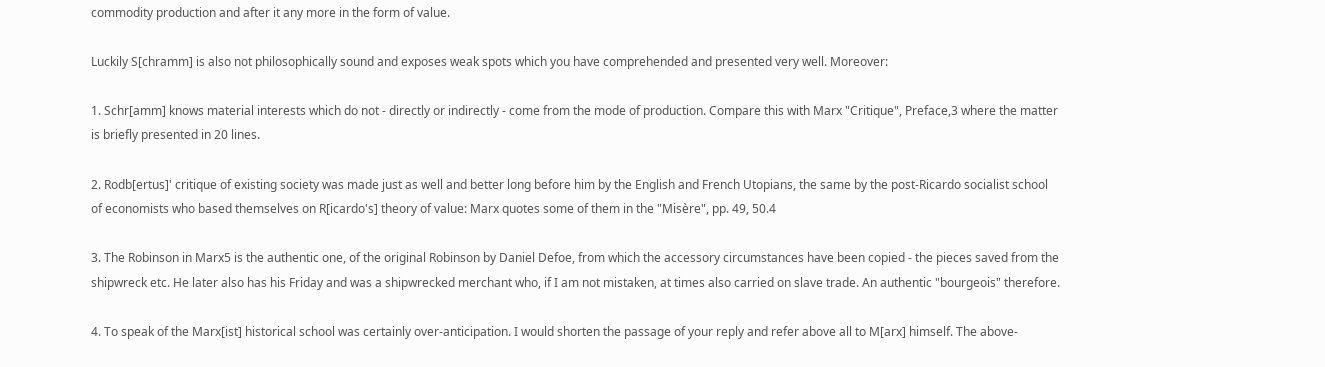commodity production and after it any more in the form of value.

Luckily S[chramm] is also not philosophically sound and exposes weak spots which you have comprehended and presented very well. Moreover:

1. Schr[amm] knows material interests which do not - directly or indirectly - come from the mode of production. Compare this with Marx "Critique", Preface,3 where the matter is briefly presented in 20 lines.

2. Rodb[ertus]' critique of existing society was made just as well and better long before him by the English and French Utopians, the same by the post-Ricardo socialist school of economists who based themselves on R[icardo's] theory of value: Marx quotes some of them in the "Misère", pp. 49, 50.4

3. The Robinson in Marx5 is the authentic one, of the original Robinson by Daniel Defoe, from which the accessory circumstances have been copied - the pieces saved from the shipwreck etc. He later also has his Friday and was a shipwrecked merchant who, if I am not mistaken, at times also carried on slave trade. An authentic "bourgeois" therefore.

4. To speak of the Marx[ist] historical school was certainly over-anticipation. I would shorten the passage of your reply and refer above all to M[arx] himself. The above-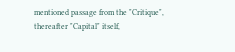mentioned passage from the "Critique", thereafter "Capital" itself,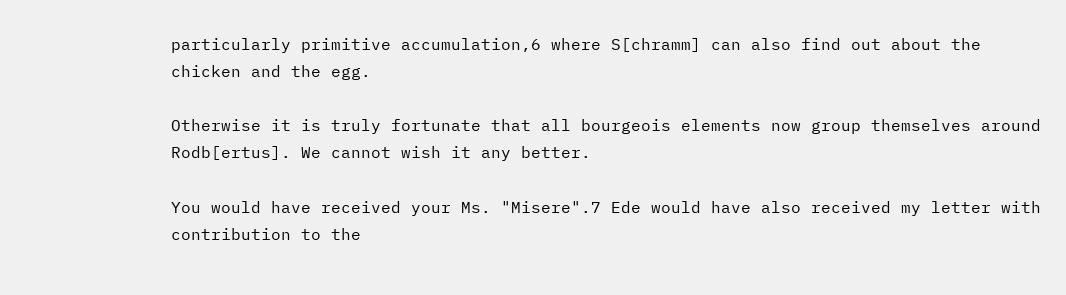particularly primitive accumulation,6 where S[chramm] can also find out about the chicken and the egg.

Otherwise it is truly fortunate that all bourgeois elements now group themselves around Rodb[ertus]. We cannot wish it any better.

You would have received your Ms. "Misere".7 Ede would have also received my letter with contribution to the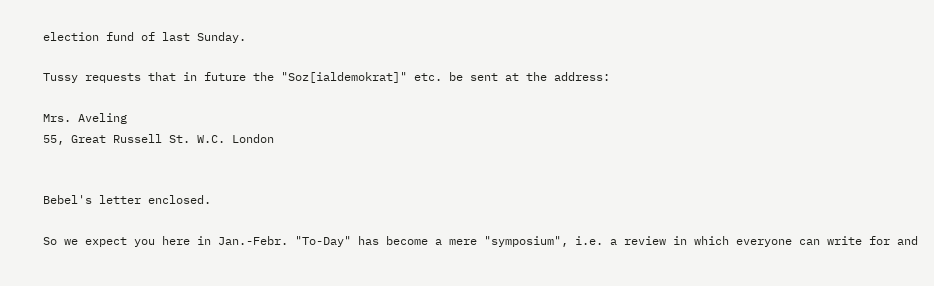election fund of last Sunday.

Tussy requests that in future the "Soz[ialdemokrat]" etc. be sent at the address:

Mrs. Aveling
55, Great Russell St. W.C. London


Bebel's letter enclosed.

So we expect you here in Jan.-Febr. "To-Day" has become a mere "symposium", i.e. a review in which everyone can write for and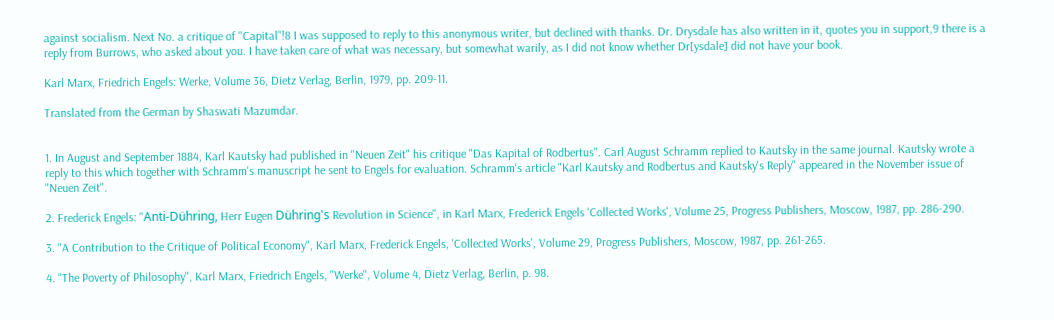against socialism. Next No. a critique of "Capital"!8 I was supposed to reply to this anonymous writer, but declined with thanks. Dr. Drysdale has also written in it, quotes you in support,9 there is a reply from Burrows, who asked about you. I have taken care of what was necessary, but somewhat warily, as I did not know whether Dr[ysdale] did not have your book.

Karl Marx, Friedrich Engels: Werke, Volume 36, Dietz Verlag, Berlin, 1979, pp. 209-11.

Translated from the German by Shaswati Mazumdar.


1. In August and September 1884, Karl Kautsky had published in "Neuen Zeit" his critique "Das Kapital of Rodbertus". Carl August Schramm replied to Kautsky in the same journal. Kautsky wrote a reply to this which together with Schramm's manuscript he sent to Engels for evaluation. Schramm's article "Karl Kautsky and Rodbertus and Kautsky's Reply" appeared in the November issue of "Neuen Zeit".

2. Frederick Engels: "Anti-Dühring, Herr Eugen Dühring's Revolution in Science", in Karl Marx, Frederick Engels 'Collected Works', Volume 25, Progress Publishers, Moscow, 1987, pp. 286-290.

3. "A Contribution to the Critique of Political Economy", Karl Marx, Frederick Engels, 'Collected Works', Volume 29, Progress Publishers, Moscow, 1987, pp. 261-265.

4. "The Poverty of Philosophy", Karl Marx, Friedrich Engels, "Werke", Volume 4, Dietz Verlag, Berlin, p. 98.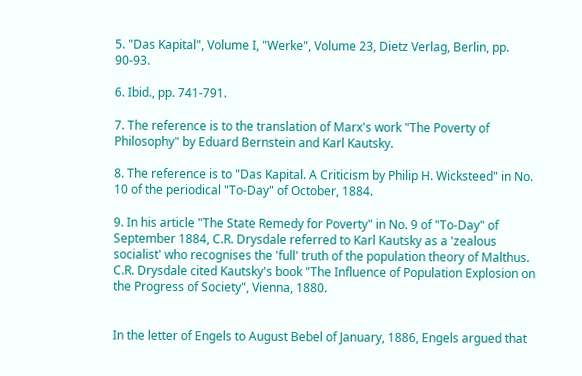5. "Das Kapital", Volume I, "Werke", Volume 23, Dietz Verlag, Berlin, pp. 90-93.

6. Ibid., pp. 741-791.

7. The reference is to the translation of Marx's work "The Poverty of Philosophy" by Eduard Bernstein and Karl Kautsky.

8. The reference is to "Das Kapital. A Criticism by Philip H. Wicksteed" in No. 10 of the periodical "To-Day" of October, 1884.

9. In his article "The State Remedy for Poverty" in No. 9 of "To-Day" of September 1884, C.R. Drysdale referred to Karl Kautsky as a 'zealous socialist' who recognises the 'full' truth of the population theory of Malthus. C.R. Drysdale cited Kautsky's book "The Influence of Population Explosion on the Progress of Society", Vienna, 1880.


In the letter of Engels to August Bebel of January, 1886, Engels argued that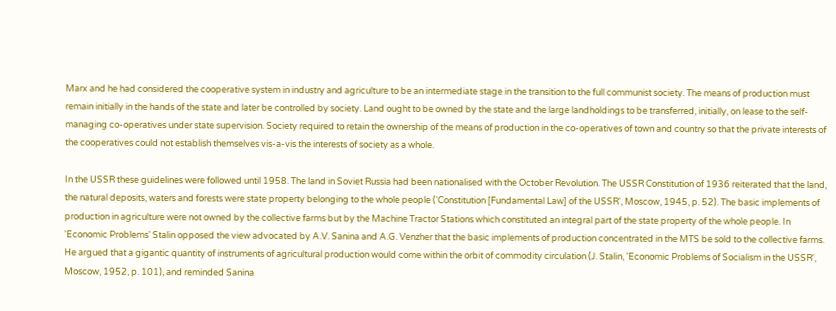Marx and he had considered the cooperative system in industry and agriculture to be an intermediate stage in the transition to the full communist society. The means of production must remain initially in the hands of the state and later be controlled by society. Land ought to be owned by the state and the large landholdings to be transferred, initially, on lease to the self-managing co-operatives under state supervision. Society required to retain the ownership of the means of production in the co-operatives of town and country so that the private interests of the cooperatives could not establish themselves vis-a-vis the interests of society as a whole.

In the USSR these guidelines were followed until 1958. The land in Soviet Russia had been nationalised with the October Revolution. The USSR Constitution of 1936 reiterated that the land, the natural deposits, waters and forests were state property belonging to the whole people ('Constitution [Fundamental Law] of the USSR', Moscow, 1945, p. 52). The basic implements of production in agriculture were not owned by the collective farms but by the Machine Tractor Stations which constituted an integral part of the state property of the whole people. In 'Economic Problems' Stalin opposed the view advocated by A.V. Sanina and A.G. Venzher that the basic implements of production concentrated in the MTS be sold to the collective farms. He argued that a gigantic quantity of instruments of agricultural production would come within the orbit of commodity circulation (J. Stalin, 'Economic Problems of Socialism in the USSR', Moscow, 1952, p. 101), and reminded Sanina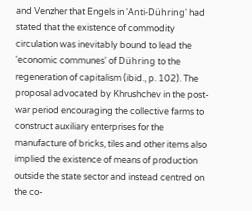and Venzher that Engels in 'Anti-Dühring' had stated that the existence of commodity circulation was inevitably bound to lead the 'economic communes' of Dühring to the regeneration of capitalism (ibid., p. 102). The proposal advocated by Khrushchev in the post-war period encouraging the collective farms to construct auxiliary enterprises for the manufacture of bricks, tiles and other items also implied the existence of means of production outside the state sector and instead centred on the co-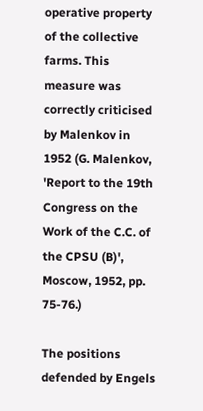operative property of the collective farms. This measure was correctly criticised by Malenkov in 1952 (G. Malenkov, 'Report to the 19th Congress on the Work of the C.C. of the CPSU (B)', Moscow, 1952, pp. 75-76.)

The positions defended by Engels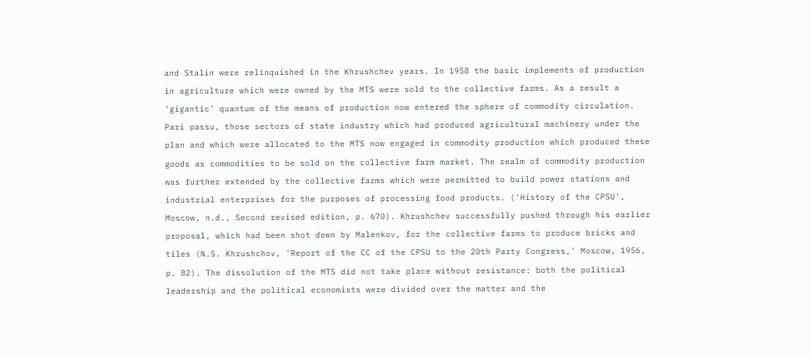and Stalin were relinquished in the Khrushchev years. In 1958 the basic implements of production in agriculture which were owned by the MTS were sold to the collective farms. As a result a 'gigantic' quantum of the means of production now entered the sphere of commodity circulation. Pari passu, those sectors of state industry which had produced agricultural machinery under the plan and which were allocated to the MTS now engaged in commodity production which produced these goods as commodities to be sold on the collective farm market. The realm of commodity production was further extended by the collective farms which were permitted to build power stations and industrial enterprises for the purposes of processing food products. ('History of the CPSU', Moscow, n.d., Second revised edition, p. 670). Khrushchev successfully pushed through his earlier proposal, which had been shot down by Malenkov, for the collective farms to produce bricks and tiles (N.S. Khrushchov, 'Report of the CC of the CPSU to the 20th Party Congress,' Moscow, 1956, p. 82). The dissolution of the MTS did not take place without resistance: both the political leadership and the political economists were divided over the matter and the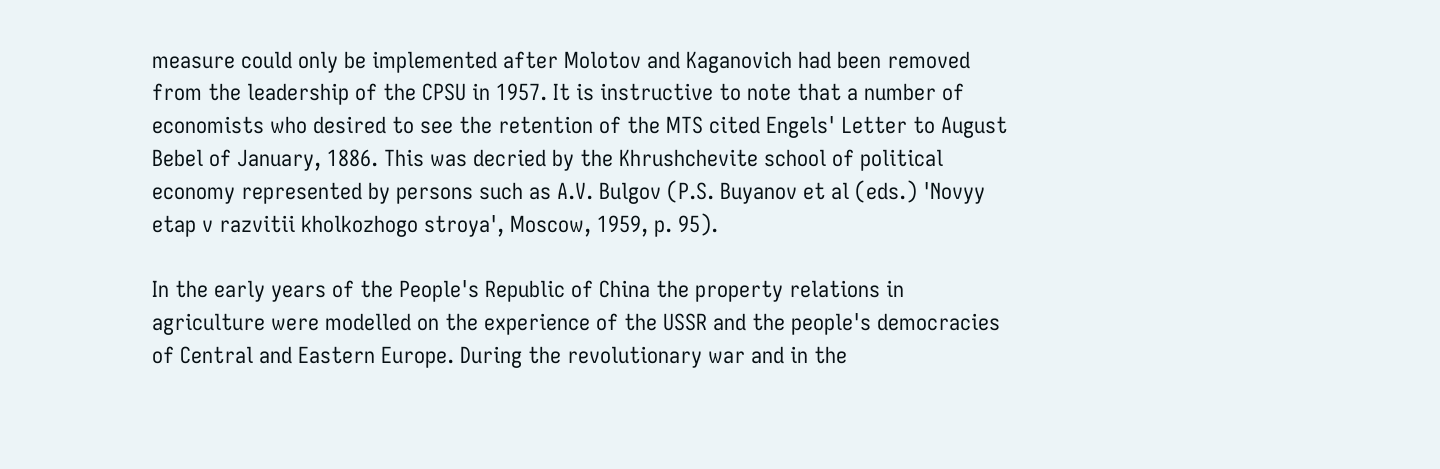measure could only be implemented after Molotov and Kaganovich had been removed from the leadership of the CPSU in 1957. It is instructive to note that a number of economists who desired to see the retention of the MTS cited Engels' Letter to August Bebel of January, 1886. This was decried by the Khrushchevite school of political economy represented by persons such as A.V. Bulgov (P.S. Buyanov et al (eds.) 'Novyy etap v razvitii kholkozhogo stroya', Moscow, 1959, p. 95).

In the early years of the People's Republic of China the property relations in agriculture were modelled on the experience of the USSR and the people's democracies of Central and Eastern Europe. During the revolutionary war and in the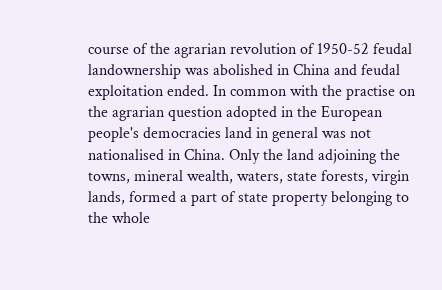course of the agrarian revolution of 1950-52 feudal landownership was abolished in China and feudal exploitation ended. In common with the practise on the agrarian question adopted in the European people's democracies land in general was not nationalised in China. Only the land adjoining the towns, mineral wealth, waters, state forests, virgin lands, formed a part of state property belonging to the whole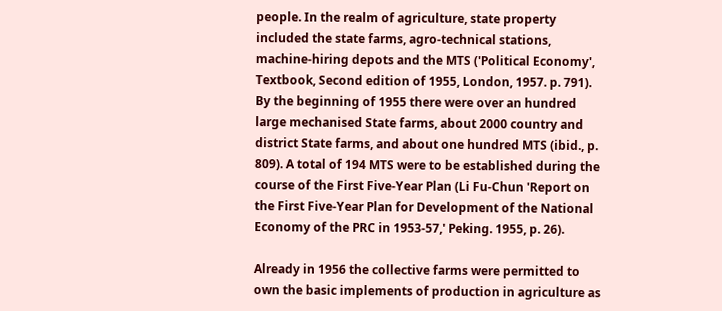people. In the realm of agriculture, state property included the state farms, agro-technical stations, machine-hiring depots and the MTS ('Political Economy', Textbook, Second edition of 1955, London, 1957. p. 791). By the beginning of 1955 there were over an hundred large mechanised State farms, about 2000 country and district State farms, and about one hundred MTS (ibid., p. 809). A total of 194 MTS were to be established during the course of the First Five-Year Plan (Li Fu-Chun 'Report on the First Five-Year Plan for Development of the National Economy of the PRC in 1953-57,' Peking. 1955, p. 26).

Already in 1956 the collective farms were permitted to own the basic implements of production in agriculture as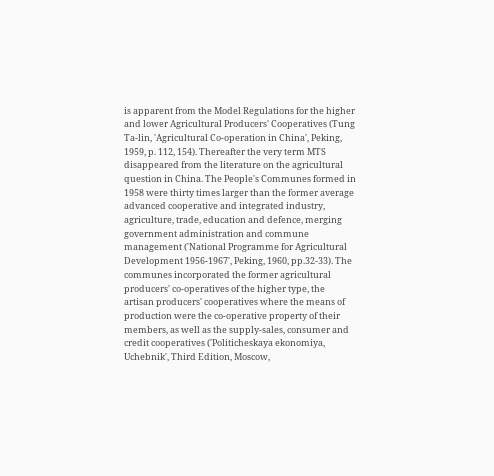is apparent from the Model Regulations for the higher and lower Agricultural Producers' Cooperatives (Tung Ta-lin, 'Agricultural Co-operation in China', Peking, 1959, p. 112, 154). Thereafter the very term MTS disappeared from the literature on the agricultural question in China. The People's Communes formed in 1958 were thirty times larger than the former average advanced cooperative and integrated industry, agriculture, trade, education and defence, merging government administration and commune management ('National Programme for Agricultural Development 1956-1967', Peking, 1960, pp.32-33). The communes incorporated the former agricultural producers' co-operatives of the higher type, the artisan producers' cooperatives where the means of production were the co-operative property of their members, as well as the supply-sales, consumer and credit cooperatives ('Politicheskaya ekonomiya, Uchebnik', Third Edition, Moscow,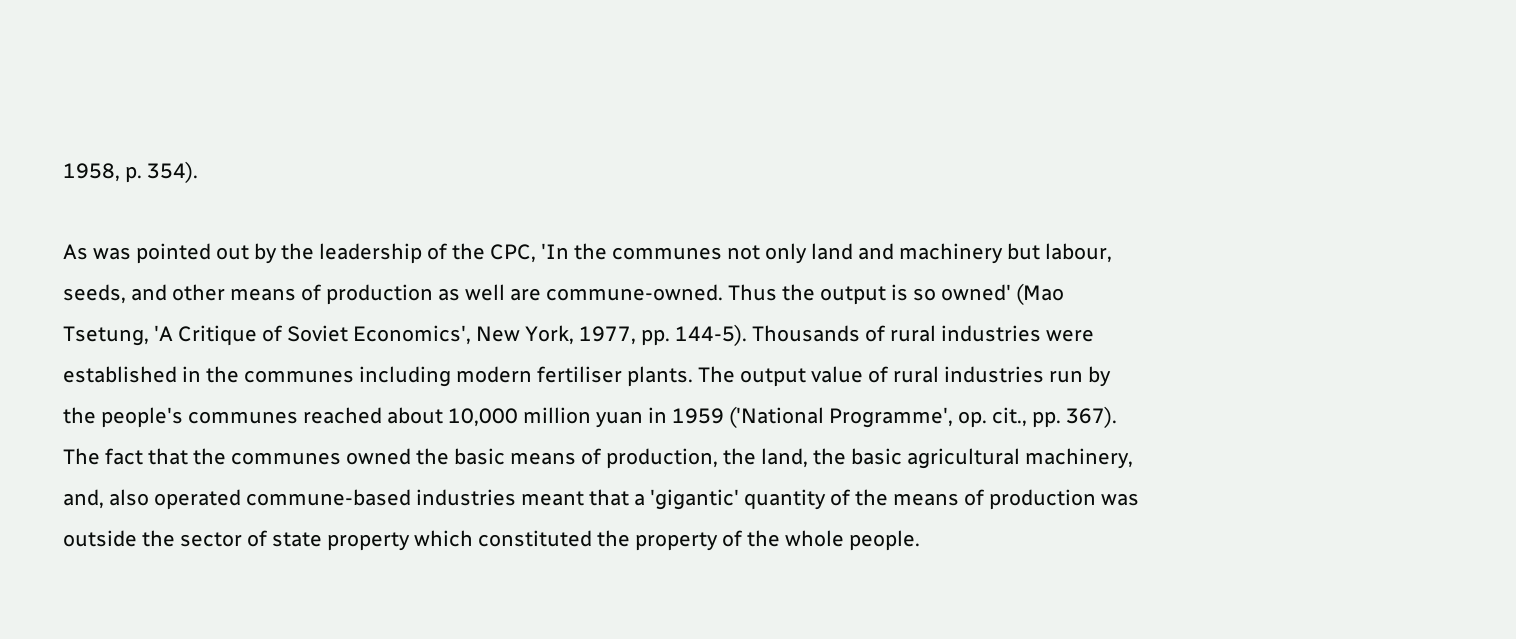1958, p. 354).

As was pointed out by the leadership of the CPC, 'In the communes not only land and machinery but labour, seeds, and other means of production as well are commune-owned. Thus the output is so owned' (Mao Tsetung, 'A Critique of Soviet Economics', New York, 1977, pp. 144-5). Thousands of rural industries were established in the communes including modern fertiliser plants. The output value of rural industries run by the people's communes reached about 10,000 million yuan in 1959 ('National Programme', op. cit., pp. 367). The fact that the communes owned the basic means of production, the land, the basic agricultural machinery, and, also operated commune-based industries meant that a 'gigantic' quantity of the means of production was outside the sector of state property which constituted the property of the whole people.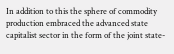In addition to this the sphere of commodity production embraced the advanced state capitalist sector in the form of the joint state-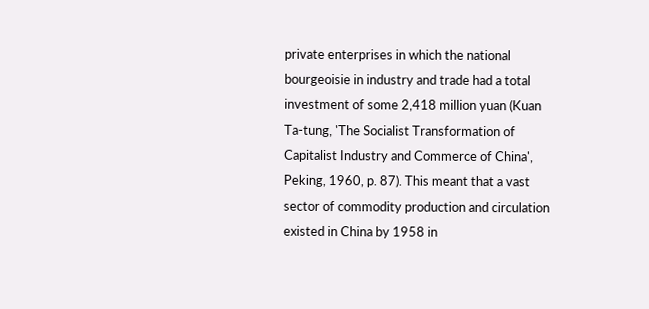private enterprises in which the national bourgeoisie in industry and trade had a total investment of some 2,418 million yuan (Kuan Ta-tung, 'The Socialist Transformation of Capitalist Industry and Commerce of China', Peking, 1960, p. 87). This meant that a vast sector of commodity production and circulation existed in China by 1958 in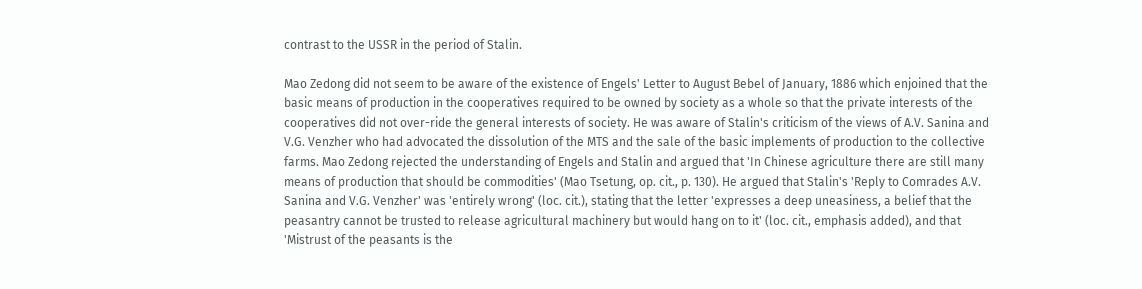contrast to the USSR in the period of Stalin.

Mao Zedong did not seem to be aware of the existence of Engels' Letter to August Bebel of January, 1886 which enjoined that the basic means of production in the cooperatives required to be owned by society as a whole so that the private interests of the cooperatives did not over-ride the general interests of society. He was aware of Stalin's criticism of the views of A.V. Sanina and V.G. Venzher who had advocated the dissolution of the MTS and the sale of the basic implements of production to the collective farms. Mao Zedong rejected the understanding of Engels and Stalin and argued that 'In Chinese agriculture there are still many means of production that should be commodities' (Mao Tsetung, op. cit., p. 130). He argued that Stalin's 'Reply to Comrades A.V. Sanina and V.G. Venzher' was 'entirely wrong' (loc. cit.), stating that the letter 'expresses a deep uneasiness, a belief that the peasantry cannot be trusted to release agricultural machinery but would hang on to it' (loc. cit., emphasis added), and that 'Mistrust of the peasants is the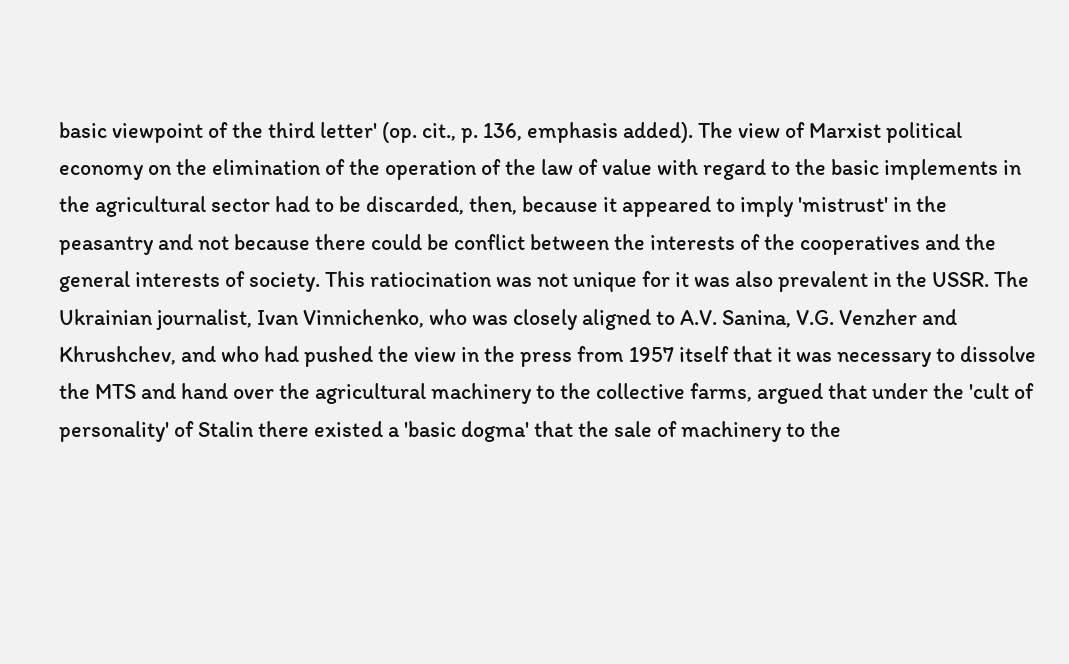basic viewpoint of the third letter' (op. cit., p. 136, emphasis added). The view of Marxist political economy on the elimination of the operation of the law of value with regard to the basic implements in the agricultural sector had to be discarded, then, because it appeared to imply 'mistrust' in the peasantry and not because there could be conflict between the interests of the cooperatives and the general interests of society. This ratiocination was not unique for it was also prevalent in the USSR. The Ukrainian journalist, Ivan Vinnichenko, who was closely aligned to A.V. Sanina, V.G. Venzher and Khrushchev, and who had pushed the view in the press from 1957 itself that it was necessary to dissolve the MTS and hand over the agricultural machinery to the collective farms, argued that under the 'cult of personality' of Stalin there existed a 'basic dogma' that the sale of machinery to the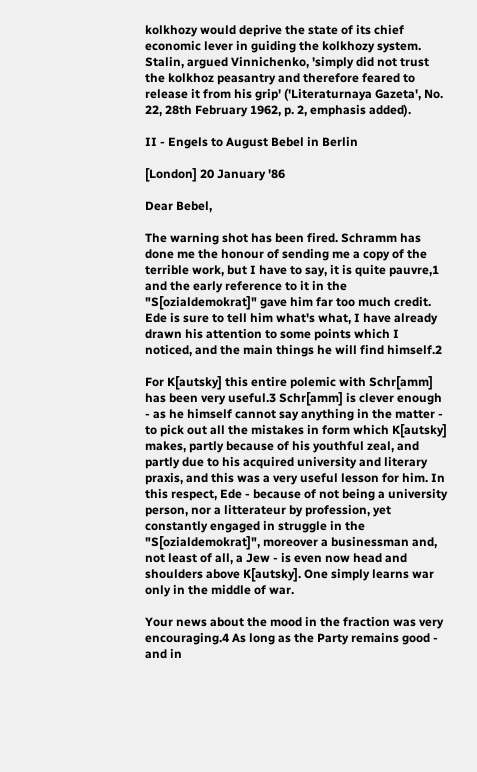kolkhozy would deprive the state of its chief economic lever in guiding the kolkhozy system. Stalin, argued Vinnichenko, 'simply did not trust the kolkhoz peasantry and therefore feared to release it from his grip' ('Literaturnaya Gazeta', No. 22, 28th February 1962, p. 2, emphasis added).

II - Engels to August Bebel in Berlin

[London] 20 January '86

Dear Bebel,

The warning shot has been fired. Schramm has done me the honour of sending me a copy of the terrible work, but I have to say, it is quite pauvre,1 and the early reference to it in the "S[ozialdemokrat]" gave him far too much credit. Ede is sure to tell him what's what, I have already drawn his attention to some points which I noticed, and the main things he will find himself.2

For K[autsky] this entire polemic with Schr[amm] has been very useful.3 Schr[amm] is clever enough - as he himself cannot say anything in the matter - to pick out all the mistakes in form which K[autsky] makes, partly because of his youthful zeal, and partly due to his acquired university and literary praxis, and this was a very useful lesson for him. In this respect, Ede - because of not being a university person, nor a litterateur by profession, yet constantly engaged in struggle in the "S[ozialdemokrat]", moreover a businessman and, not least of all, a Jew - is even now head and shoulders above K[autsky]. One simply learns war only in the middle of war.

Your news about the mood in the fraction was very encouraging.4 As long as the Party remains good - and in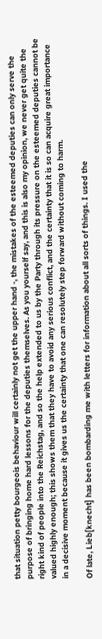that situation petty bourgeois behaviour will certainly not get the upper hand -, the mistakes of the esteemed deputies can only serve the purpose of bringing home hard lessons for the deputies themselves. As you yourself say, and this is also my opinion, we never get quite the right kind of people into the Reichstag, and so the help extended to us by the Party through its pressure on the esteemed deputies cannot be valued highly enough; this shows them that they have to avoid any serious conflict, and the certainty that it is so can acquire great importance in a decisive moment because it gives us the certainty that one can resolutely step forward without coming to harm.

Of late, Lieb[knecht] has been bombarding me with letters for information about all sorts of things. I used the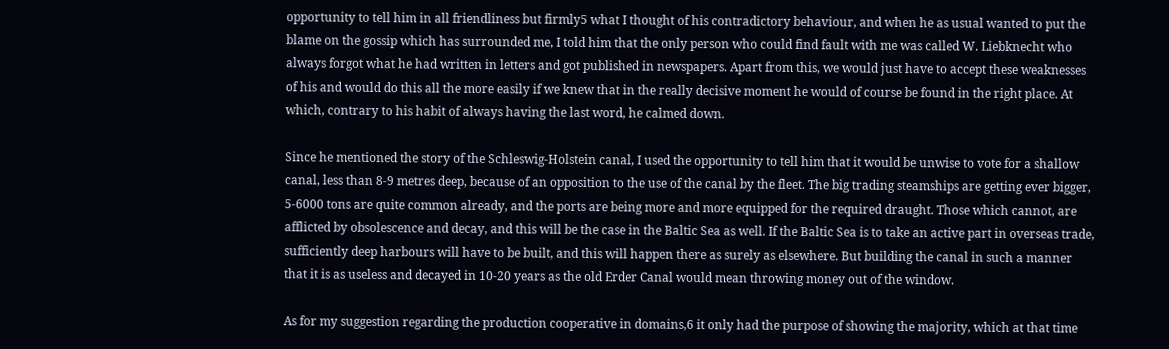opportunity to tell him in all friendliness but firmly5 what I thought of his contradictory behaviour, and when he as usual wanted to put the blame on the gossip which has surrounded me, I told him that the only person who could find fault with me was called W. Liebknecht who always forgot what he had written in letters and got published in newspapers. Apart from this, we would just have to accept these weaknesses of his and would do this all the more easily if we knew that in the really decisive moment he would of course be found in the right place. At which, contrary to his habit of always having the last word, he calmed down.

Since he mentioned the story of the Schleswig-Holstein canal, I used the opportunity to tell him that it would be unwise to vote for a shallow canal, less than 8-9 metres deep, because of an opposition to the use of the canal by the fleet. The big trading steamships are getting ever bigger, 5-6000 tons are quite common already, and the ports are being more and more equipped for the required draught. Those which cannot, are afflicted by obsolescence and decay, and this will be the case in the Baltic Sea as well. If the Baltic Sea is to take an active part in overseas trade, sufficiently deep harbours will have to be built, and this will happen there as surely as elsewhere. But building the canal in such a manner that it is as useless and decayed in 10-20 years as the old Erder Canal would mean throwing money out of the window.

As for my suggestion regarding the production cooperative in domains,6 it only had the purpose of showing the majority, which at that time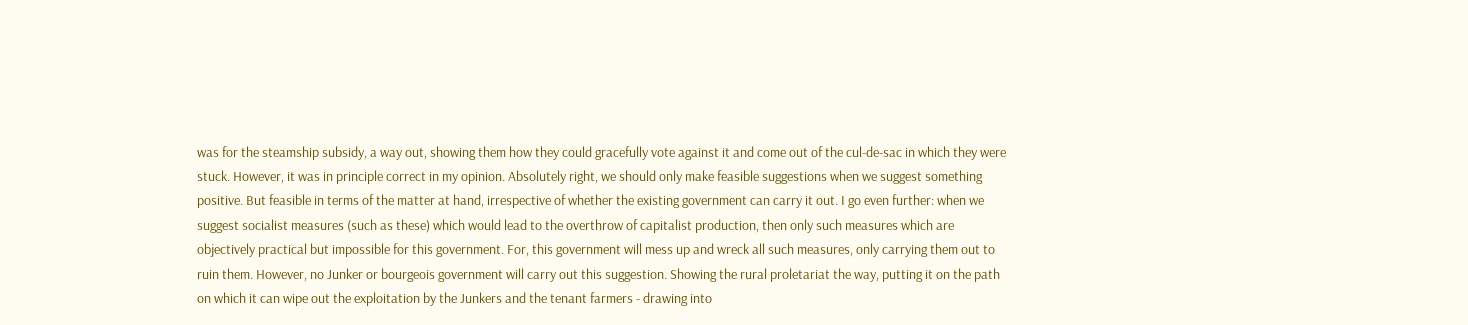was for the steamship subsidy, a way out, showing them how they could gracefully vote against it and come out of the cul-de-sac in which they were stuck. However, it was in principle correct in my opinion. Absolutely right, we should only make feasible suggestions when we suggest something positive. But feasible in terms of the matter at hand, irrespective of whether the existing government can carry it out. I go even further: when we suggest socialist measures (such as these) which would lead to the overthrow of capitalist production, then only such measures which are objectively practical but impossible for this government. For, this government will mess up and wreck all such measures, only carrying them out to ruin them. However, no Junker or bourgeois government will carry out this suggestion. Showing the rural proletariat the way, putting it on the path on which it can wipe out the exploitation by the Junkers and the tenant farmers - drawing into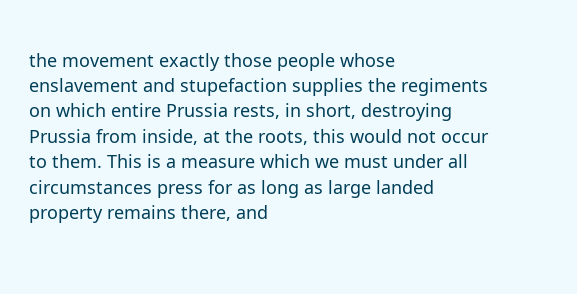the movement exactly those people whose enslavement and stupefaction supplies the regiments on which entire Prussia rests, in short, destroying Prussia from inside, at the roots, this would not occur to them. This is a measure which we must under all circumstances press for as long as large landed property remains there, and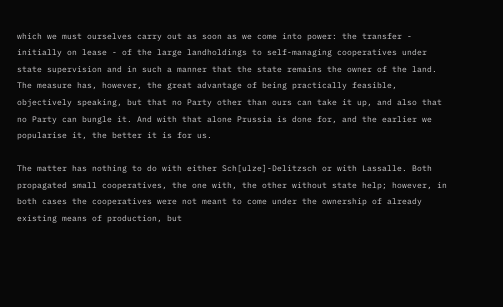which we must ourselves carry out as soon as we come into power: the transfer - initially on lease - of the large landholdings to self-managing cooperatives under state supervision and in such a manner that the state remains the owner of the land. The measure has, however, the great advantage of being practically feasible, objectively speaking, but that no Party other than ours can take it up, and also that no Party can bungle it. And with that alone Prussia is done for, and the earlier we popularise it, the better it is for us.

The matter has nothing to do with either Sch[ulze]-Delitzsch or with Lassalle. Both propagated small cooperatives, the one with, the other without state help; however, in both cases the cooperatives were not meant to come under the ownership of already existing means of production, but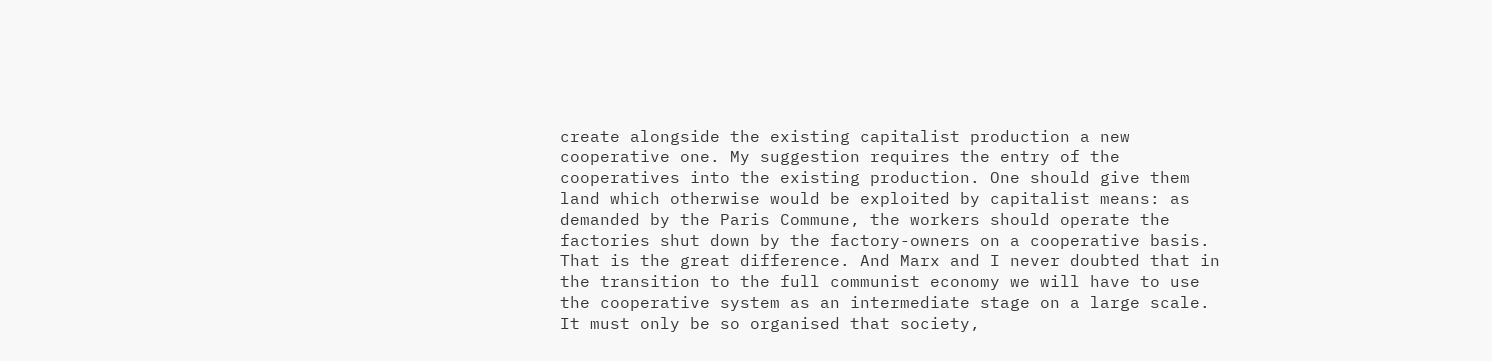create alongside the existing capitalist production a new cooperative one. My suggestion requires the entry of the cooperatives into the existing production. One should give them land which otherwise would be exploited by capitalist means: as demanded by the Paris Commune, the workers should operate the factories shut down by the factory-owners on a cooperative basis. That is the great difference. And Marx and I never doubted that in the transition to the full communist economy we will have to use the cooperative system as an intermediate stage on a large scale. It must only be so organised that society,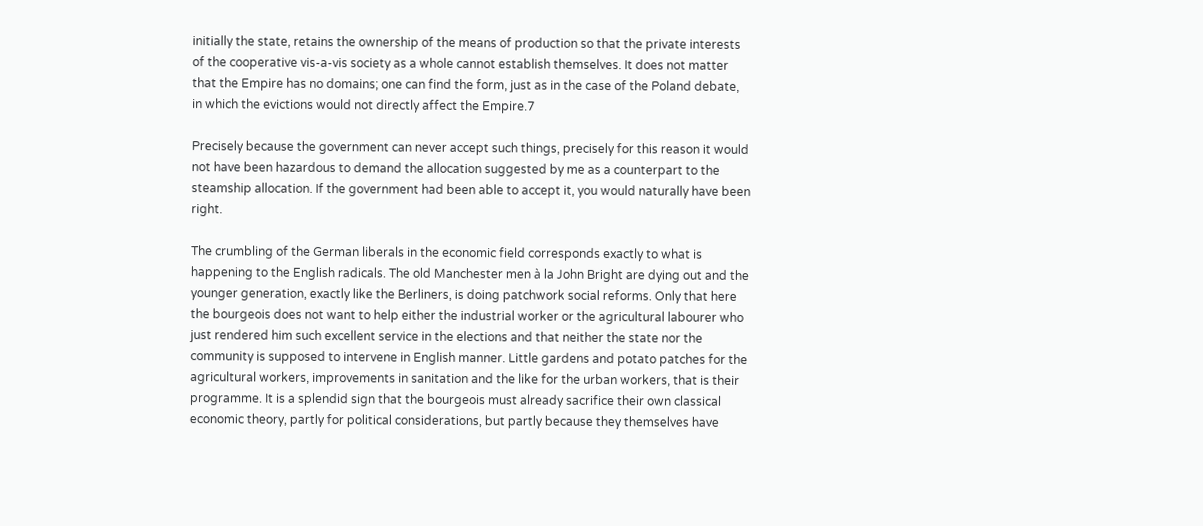initially the state, retains the ownership of the means of production so that the private interests of the cooperative vis-a-vis society as a whole cannot establish themselves. It does not matter that the Empire has no domains; one can find the form, just as in the case of the Poland debate, in which the evictions would not directly affect the Empire.7

Precisely because the government can never accept such things, precisely for this reason it would not have been hazardous to demand the allocation suggested by me as a counterpart to the steamship allocation. If the government had been able to accept it, you would naturally have been right.

The crumbling of the German liberals in the economic field corresponds exactly to what is happening to the English radicals. The old Manchester men à la John Bright are dying out and the younger generation, exactly like the Berliners, is doing patchwork social reforms. Only that here the bourgeois does not want to help either the industrial worker or the agricultural labourer who just rendered him such excellent service in the elections and that neither the state nor the community is supposed to intervene in English manner. Little gardens and potato patches for the agricultural workers, improvements in sanitation and the like for the urban workers, that is their programme. It is a splendid sign that the bourgeois must already sacrifice their own classical economic theory, partly for political considerations, but partly because they themselves have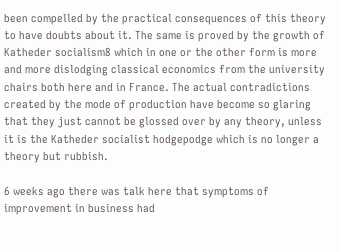been compelled by the practical consequences of this theory to have doubts about it. The same is proved by the growth of Katheder socialism8 which in one or the other form is more and more dislodging classical economics from the university chairs both here and in France. The actual contradictions created by the mode of production have become so glaring that they just cannot be glossed over by any theory, unless it is the Katheder socialist hodgepodge which is no longer a theory but rubbish.

6 weeks ago there was talk here that symptoms of improvement in business had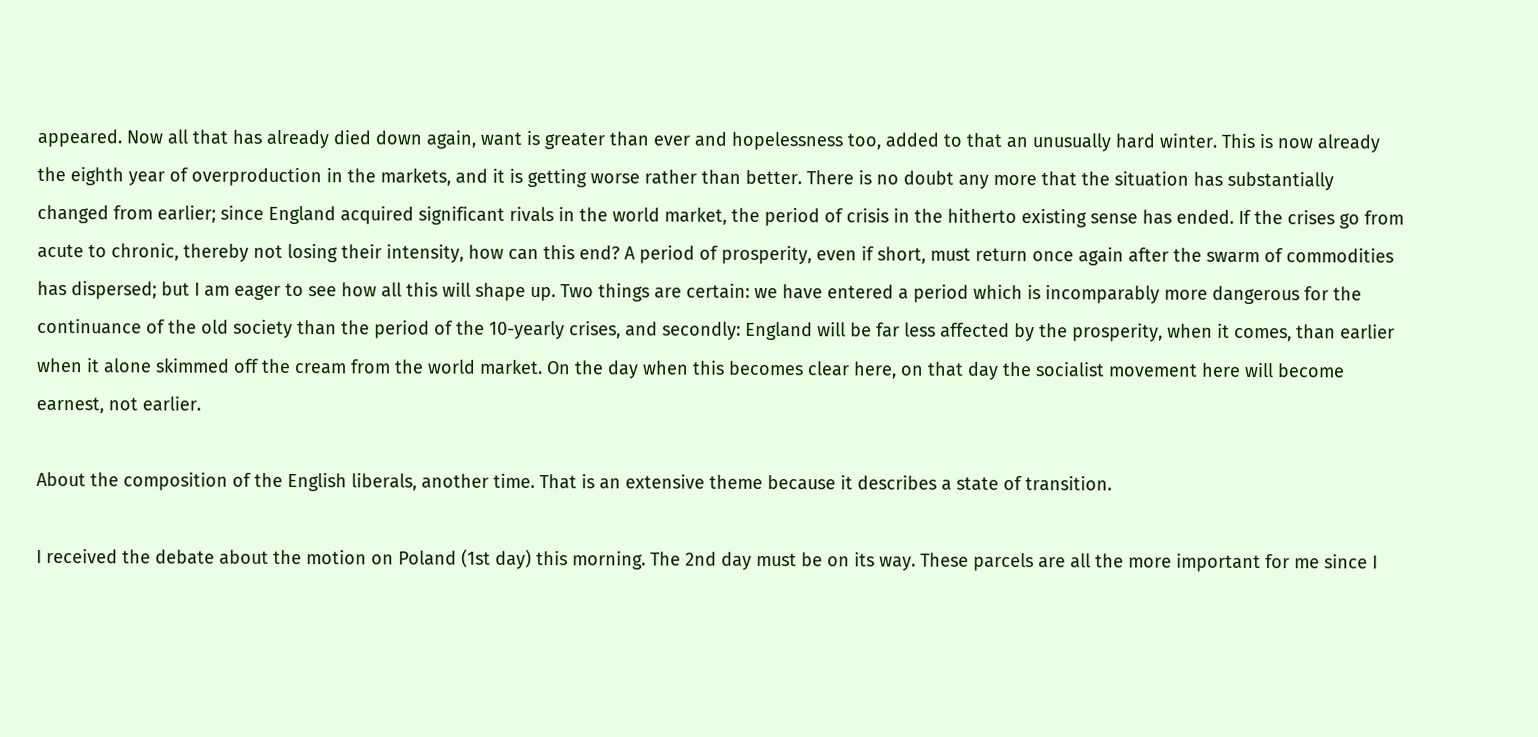appeared. Now all that has already died down again, want is greater than ever and hopelessness too, added to that an unusually hard winter. This is now already the eighth year of overproduction in the markets, and it is getting worse rather than better. There is no doubt any more that the situation has substantially changed from earlier; since England acquired significant rivals in the world market, the period of crisis in the hitherto existing sense has ended. If the crises go from acute to chronic, thereby not losing their intensity, how can this end? A period of prosperity, even if short, must return once again after the swarm of commodities has dispersed; but I am eager to see how all this will shape up. Two things are certain: we have entered a period which is incomparably more dangerous for the continuance of the old society than the period of the 10-yearly crises, and secondly: England will be far less affected by the prosperity, when it comes, than earlier when it alone skimmed off the cream from the world market. On the day when this becomes clear here, on that day the socialist movement here will become earnest, not earlier.

About the composition of the English liberals, another time. That is an extensive theme because it describes a state of transition.

I received the debate about the motion on Poland (1st day) this morning. The 2nd day must be on its way. These parcels are all the more important for me since I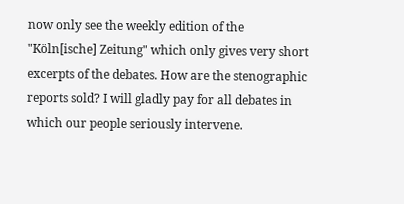now only see the weekly edition of the "Köln[ische] Zeitung" which only gives very short excerpts of the debates. How are the stenographic reports sold? I will gladly pay for all debates in which our people seriously intervene.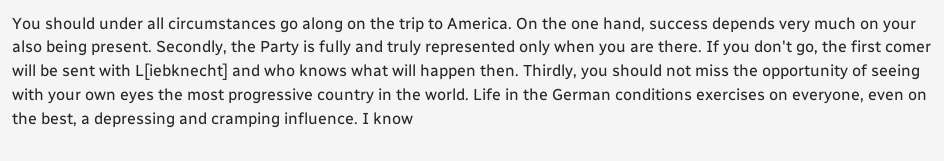You should under all circumstances go along on the trip to America. On the one hand, success depends very much on your also being present. Secondly, the Party is fully and truly represented only when you are there. If you don't go, the first comer will be sent with L[iebknecht] and who knows what will happen then. Thirdly, you should not miss the opportunity of seeing with your own eyes the most progressive country in the world. Life in the German conditions exercises on everyone, even on the best, a depressing and cramping influence. I know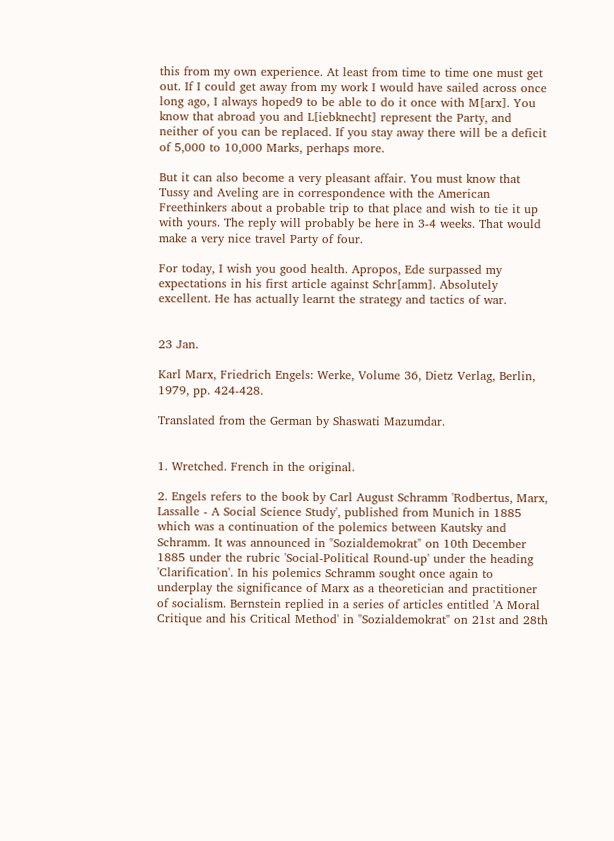this from my own experience. At least from time to time one must get out. If I could get away from my work I would have sailed across once long ago, I always hoped9 to be able to do it once with M[arx]. You know that abroad you and L[iebknecht] represent the Party, and neither of you can be replaced. If you stay away there will be a deficit of 5,000 to 10,000 Marks, perhaps more.

But it can also become a very pleasant affair. You must know that Tussy and Aveling are in correspondence with the American Freethinkers about a probable trip to that place and wish to tie it up with yours. The reply will probably be here in 3-4 weeks. That would make a very nice travel Party of four.

For today, I wish you good health. Apropos, Ede surpassed my expectations in his first article against Schr[amm]. Absolutely excellent. He has actually learnt the strategy and tactics of war.


23 Jan.

Karl Marx, Friedrich Engels: Werke, Volume 36, Dietz Verlag, Berlin, 1979, pp. 424-428.

Translated from the German by Shaswati Mazumdar.


1. Wretched. French in the original.

2. Engels refers to the book by Carl August Schramm 'Rodbertus, Marx, Lassalle - A Social Science Study', published from Munich in 1885 which was a continuation of the polemics between Kautsky and Schramm. It was announced in "Sozialdemokrat" on 10th December 1885 under the rubric 'Social-Political Round-up' under the heading 'Clarification'. In his polemics Schramm sought once again to underplay the significance of Marx as a theoretician and practitioner of socialism. Bernstein replied in a series of articles entitled 'A Moral Critique and his Critical Method' in "Sozialdemokrat" on 21st and 28th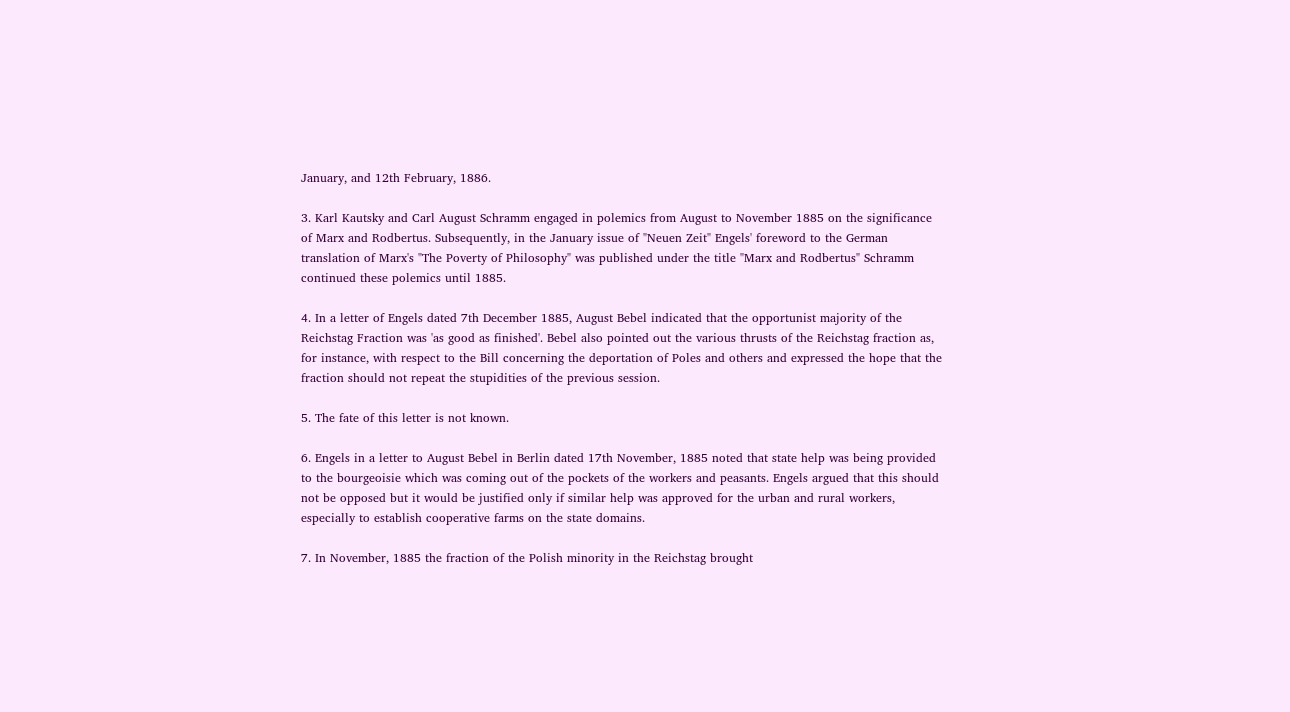January, and 12th February, 1886.

3. Karl Kautsky and Carl August Schramm engaged in polemics from August to November 1885 on the significance of Marx and Rodbertus. Subsequently, in the January issue of "Neuen Zeit" Engels' foreword to the German translation of Marx's "The Poverty of Philosophy" was published under the title "Marx and Rodbertus" Schramm continued these polemics until 1885.

4. In a letter of Engels dated 7th December 1885, August Bebel indicated that the opportunist majority of the Reichstag Fraction was 'as good as finished'. Bebel also pointed out the various thrusts of the Reichstag fraction as, for instance, with respect to the Bill concerning the deportation of Poles and others and expressed the hope that the fraction should not repeat the stupidities of the previous session.

5. The fate of this letter is not known.

6. Engels in a letter to August Bebel in Berlin dated 17th November, 1885 noted that state help was being provided to the bourgeoisie which was coming out of the pockets of the workers and peasants. Engels argued that this should not be opposed but it would be justified only if similar help was approved for the urban and rural workers, especially to establish cooperative farms on the state domains.

7. In November, 1885 the fraction of the Polish minority in the Reichstag brought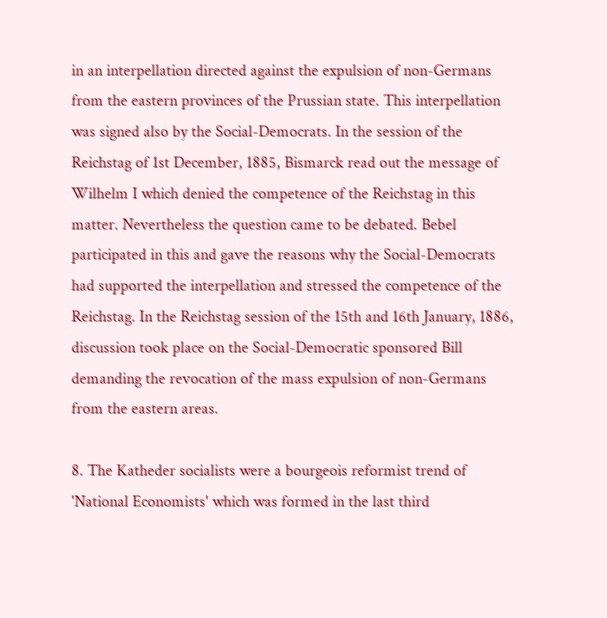in an interpellation directed against the expulsion of non-Germans from the eastern provinces of the Prussian state. This interpellation was signed also by the Social-Democrats. In the session of the Reichstag of 1st December, 1885, Bismarck read out the message of Wilhelm I which denied the competence of the Reichstag in this matter. Nevertheless the question came to be debated. Bebel participated in this and gave the reasons why the Social-Democrats had supported the interpellation and stressed the competence of the Reichstag. In the Reichstag session of the 15th and 16th January, 1886, discussion took place on the Social-Democratic sponsored Bill demanding the revocation of the mass expulsion of non-Germans from the eastern areas.

8. The Katheder socialists were a bourgeois reformist trend of 'National Economists' which was formed in the last third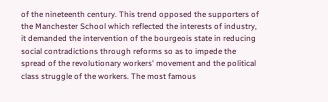of the nineteenth century. This trend opposed the supporters of the Manchester School which reflected the interests of industry, it demanded the intervention of the bourgeois state in reducing social contradictions through reforms so as to impede the spread of the revolutionary workers' movement and the political class struggle of the workers. The most famous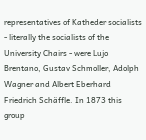representatives of Katheder socialists - literally the socialists of the University Chairs - were Lujo Brentano, Gustav Schmoller, Adolph Wagner and Albert Eberhard Friedrich Schäffle. In 1873 this group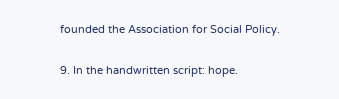founded the Association for Social Policy.

9. In the handwritten script: hope.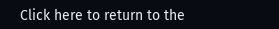Click here to return to the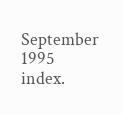September 1995 index.